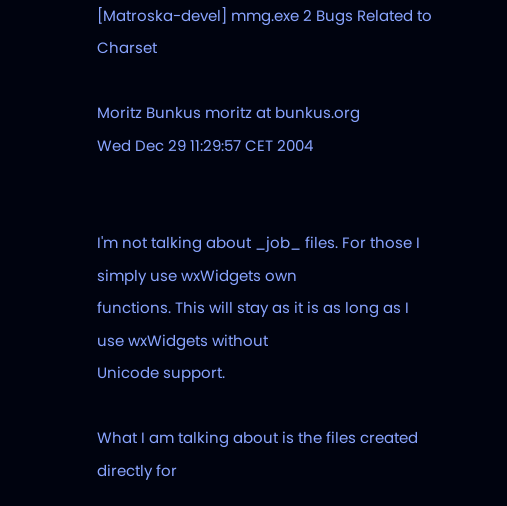[Matroska-devel] mmg.exe 2 Bugs Related to Charset

Moritz Bunkus moritz at bunkus.org
Wed Dec 29 11:29:57 CET 2004


I'm not talking about _job_ files. For those I simply use wxWidgets own
functions. This will stay as it is as long as I use wxWidgets without
Unicode support.

What I am talking about is the files created directly for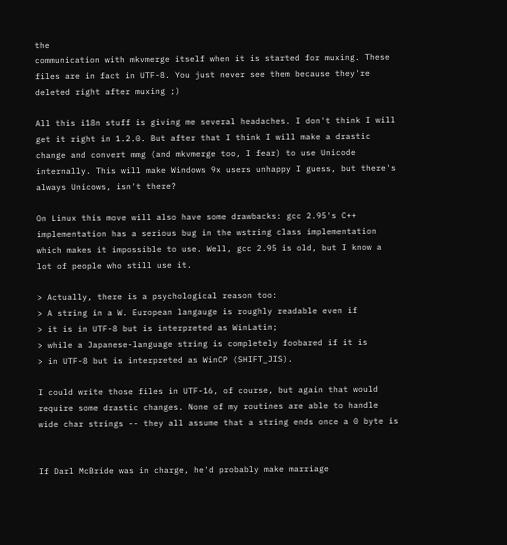the
communication with mkvmerge itself when it is started for muxing. These
files are in fact in UTF-8. You just never see them because they're
deleted right after muxing ;)

All this i18n stuff is giving me several headaches. I don't think I will
get it right in 1.2.0. But after that I think I will make a drastic
change and convert mmg (and mkvmerge too, I fear) to use Unicode
internally. This will make Windows 9x users unhappy I guess, but there's
always Unicows, isn't there?

On Linux this move will also have some drawbacks: gcc 2.95's C++
implementation has a serious bug in the wstring class implementation
which makes it impossible to use. Well, gcc 2.95 is old, but I know a
lot of people who still use it.

> Actually, there is a psychological reason too:
> A string in a W. European langauge is roughly readable even if
> it is in UTF-8 but is interpreted as WinLatin;
> while a Japanese-language string is completely foobared if it is
> in UTF-8 but is interpreted as WinCP (SHIFT_JIS).

I could write those files in UTF-16, of course, but again that would
require some drastic changes. None of my routines are able to handle
wide char strings -- they all assume that a string ends once a 0 byte is


If Darl McBride was in charge, he'd probably make marriage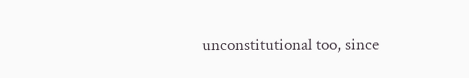unconstitutional too, since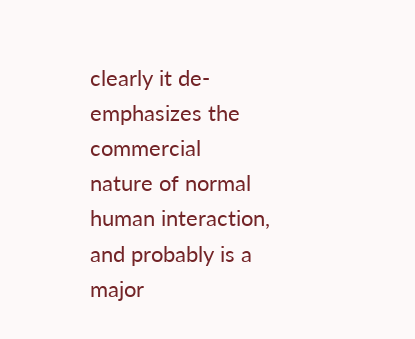clearly it de-emphasizes the commercial
nature of normal human interaction, and probably is a major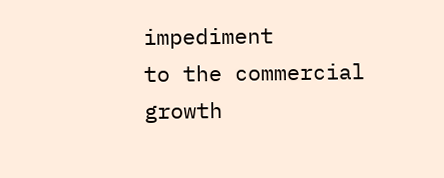impediment
to the commercial growth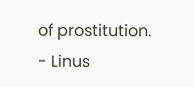of prostitution. - Linus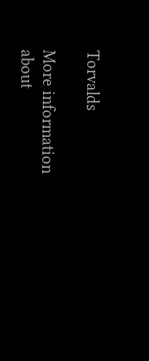Torvalds

More information about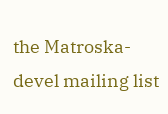the Matroska-devel mailing list